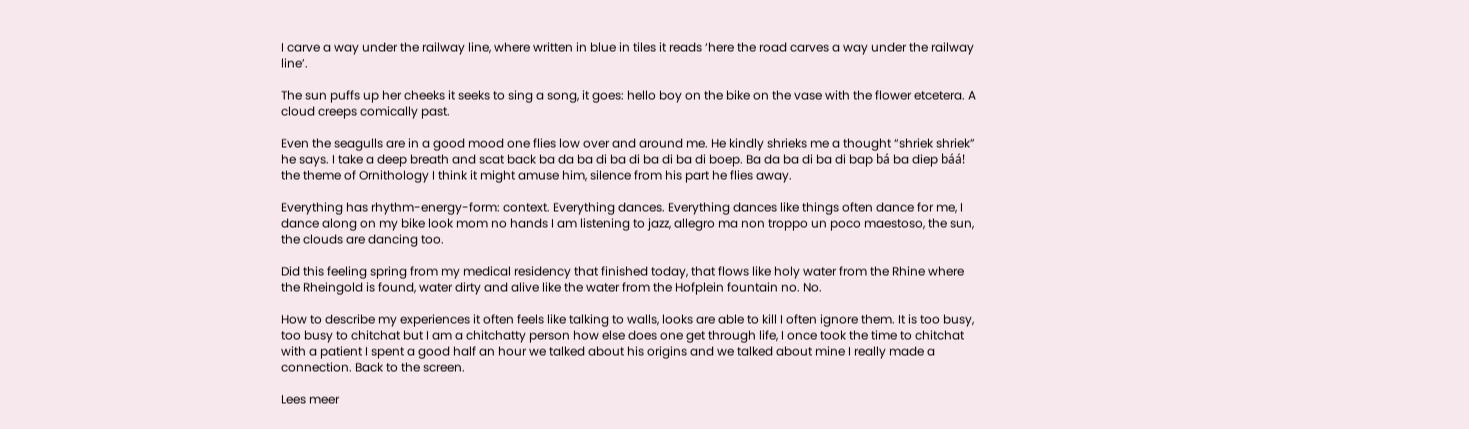I carve a way under the railway line, where written in blue in tiles it reads ‘here the road carves a way under the railway line’.

The sun puffs up her cheeks it seeks to sing a song, it goes: hello boy on the bike on the vase with the flower etcetera. A cloud creeps comically past.

Even the seagulls are in a good mood one flies low over and around me. He kindly shrieks me a thought “shriek shriek” he says. I take a deep breath and scat back ba da ba di ba di ba di ba di boep. Ba da ba di ba di bap bá ba diep báá! the theme of Ornithology I think it might amuse him, silence from his part he flies away.

Everything has rhythm-energy-form: context. Everything dances. Everything dances like things often dance for me, I dance along on my bike look mom no hands I am listening to jazz, allegro ma non troppo un poco maestoso, the sun, the clouds are dancing too.

Did this feeling spring from my medical residency that finished today, that flows like holy water from the Rhine where the Rheingold is found, water dirty and alive like the water from the Hofplein fountain no. No.

How to describe my experiences it often feels like talking to walls, looks are able to kill I often ignore them. It is too busy, too busy to chitchat but I am a chitchatty person how else does one get through life, I once took the time to chitchat with a patient I spent a good half an hour we talked about his origins and we talked about mine I really made a connection. Back to the screen.

Lees meer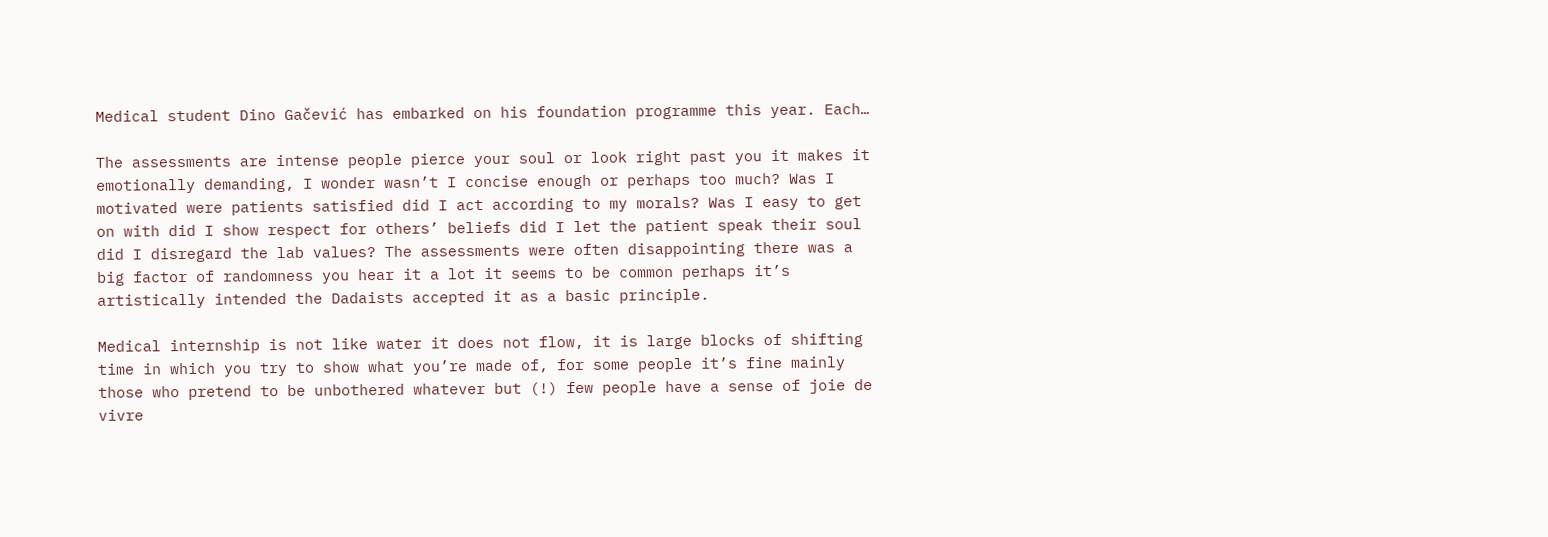Medical student Dino Gačević has embarked on his foundation programme this year. Each…

The assessments are intense people pierce your soul or look right past you it makes it emotionally demanding, I wonder wasn’t I concise enough or perhaps too much? Was I motivated were patients satisfied did I act according to my morals? Was I easy to get on with did I show respect for others’ beliefs did I let the patient speak their soul did I disregard the lab values? The assessments were often disappointing there was a big factor of randomness you hear it a lot it seems to be common perhaps it’s artistically intended the Dadaists accepted it as a basic principle.

Medical internship is not like water it does not flow, it is large blocks of shifting time in which you try to show what you’re made of, for some people it’s fine mainly those who pretend to be unbothered whatever but (!) few people have a sense of joie de vivre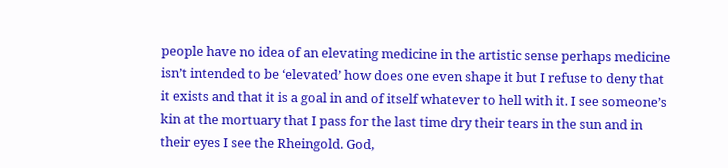people have no idea of an elevating medicine in the artistic sense perhaps medicine isn’t intended to be ‘elevated’ how does one even shape it but I refuse to deny that it exists and that it is a goal in and of itself whatever to hell with it. I see someone’s kin at the mortuary that I pass for the last time dry their tears in the sun and in their eyes I see the Rheingold. God,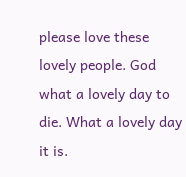please love these lovely people. God what a lovely day to die. What a lovely day it is.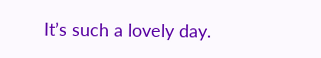It’s such a lovely day.